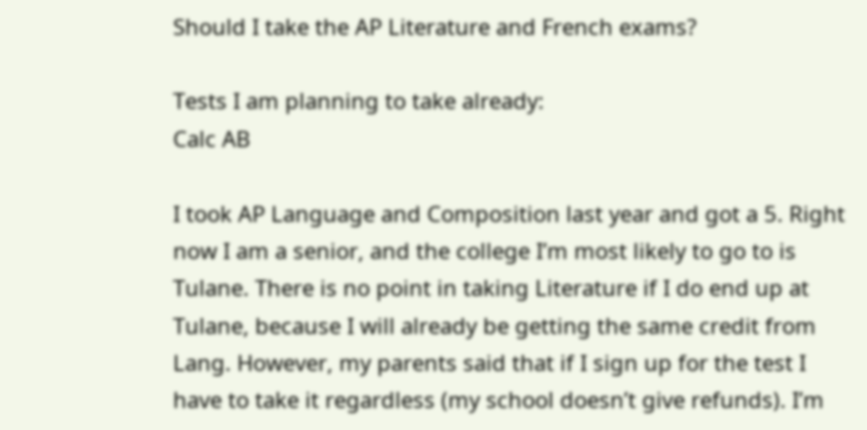Should I take the AP Literature and French exams?

Tests I am planning to take already:
Calc AB

I took AP Language and Composition last year and got a 5. Right now I am a senior, and the college I’m most likely to go to is Tulane. There is no point in taking Literature if I do end up at Tulane, because I will already be getting the same credit from Lang. However, my parents said that if I sign up for the test I have to take it regardless (my school doesn’t give refunds). I’m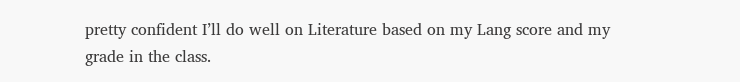pretty confident I’ll do well on Literature based on my Lang score and my grade in the class.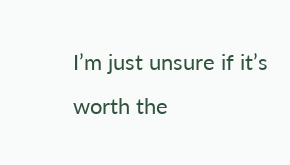I’m just unsure if it’s worth the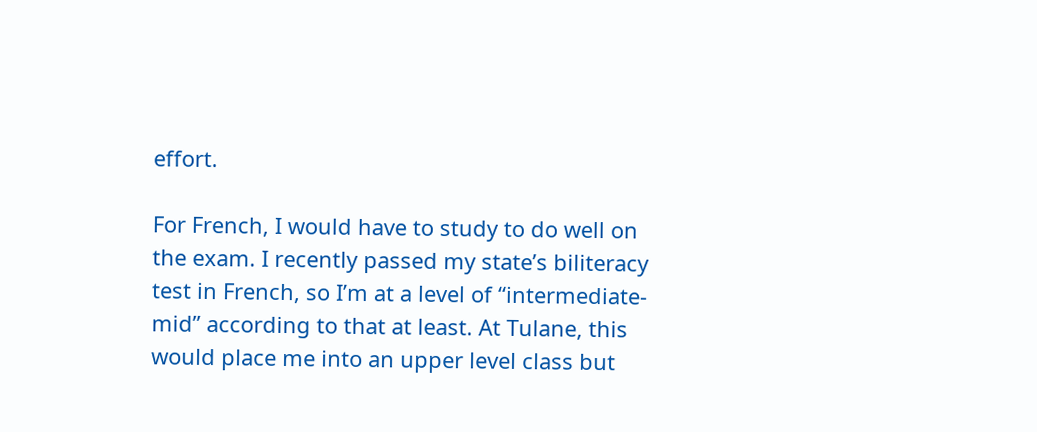effort.

For French, I would have to study to do well on the exam. I recently passed my state’s biliteracy test in French, so I’m at a level of “intermediate-mid” according to that at least. At Tulane, this would place me into an upper level class but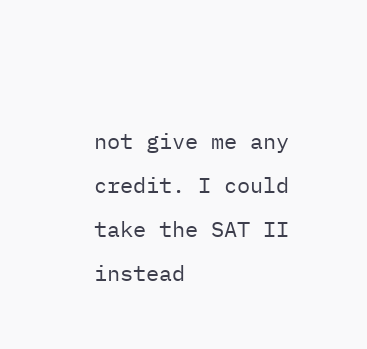not give me any credit. I could take the SAT II instead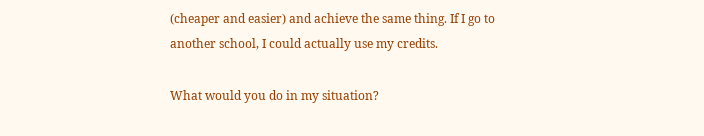(cheaper and easier) and achieve the same thing. If I go to another school, I could actually use my credits.

What would you do in my situation?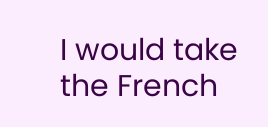I would take the French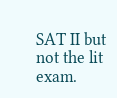SAT II but not the lit exam.